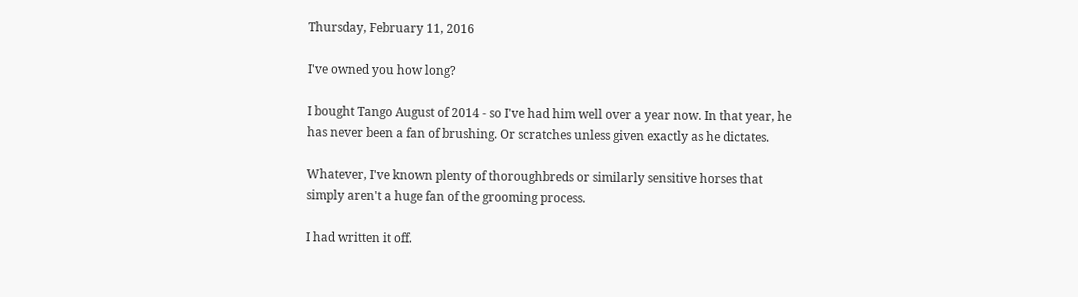Thursday, February 11, 2016

I've owned you how long?

I bought Tango August of 2014 - so I've had him well over a year now. In that year, he has never been a fan of brushing. Or scratches unless given exactly as he dictates.

Whatever, I've known plenty of thoroughbreds or similarly sensitive horses that simply aren't a huge fan of the grooming process.

I had written it off.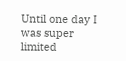Until one day I was super limited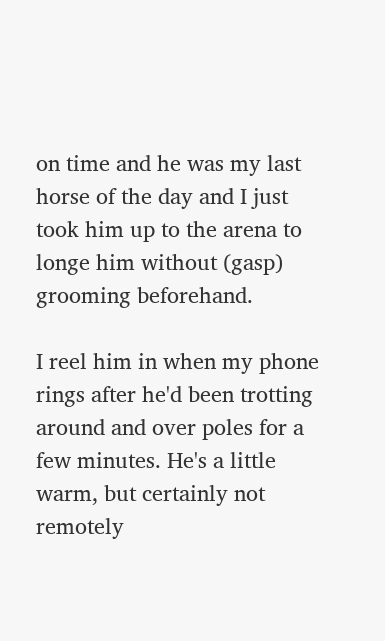on time and he was my last horse of the day and I just took him up to the arena to longe him without (gasp) grooming beforehand.

I reel him in when my phone rings after he'd been trotting around and over poles for a few minutes. He's a little warm, but certainly not remotely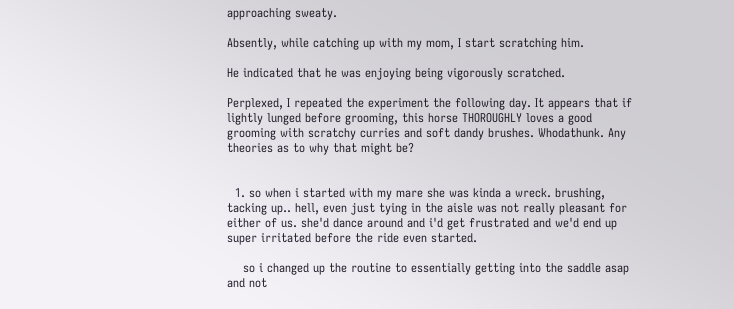approaching sweaty.

Absently, while catching up with my mom, I start scratching him.

He indicated that he was enjoying being vigorously scratched.

Perplexed, I repeated the experiment the following day. It appears that if lightly lunged before grooming, this horse THOROUGHLY loves a good grooming with scratchy curries and soft dandy brushes. Whodathunk. Any theories as to why that might be?


  1. so when i started with my mare she was kinda a wreck. brushing, tacking up.. hell, even just tying in the aisle was not really pleasant for either of us. she'd dance around and i'd get frustrated and we'd end up super irritated before the ride even started.

    so i changed up the routine to essentially getting into the saddle asap and not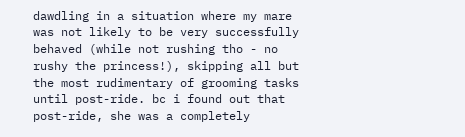dawdling in a situation where my mare was not likely to be very successfully behaved (while not rushing tho - no rushy the princess!), skipping all but the most rudimentary of grooming tasks until post-ride. bc i found out that post-ride, she was a completely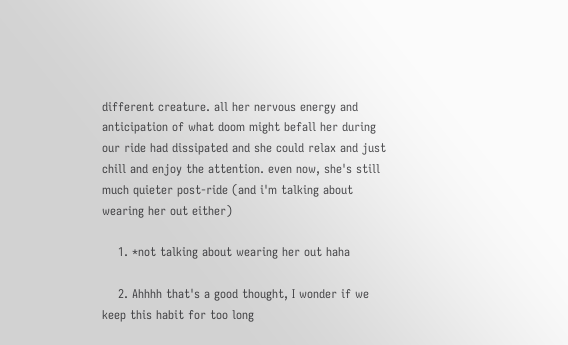different creature. all her nervous energy and anticipation of what doom might befall her during our ride had dissipated and she could relax and just chill and enjoy the attention. even now, she's still much quieter post-ride (and i'm talking about wearing her out either)

    1. *not talking about wearing her out haha

    2. Ahhhh that's a good thought, I wonder if we keep this habit for too long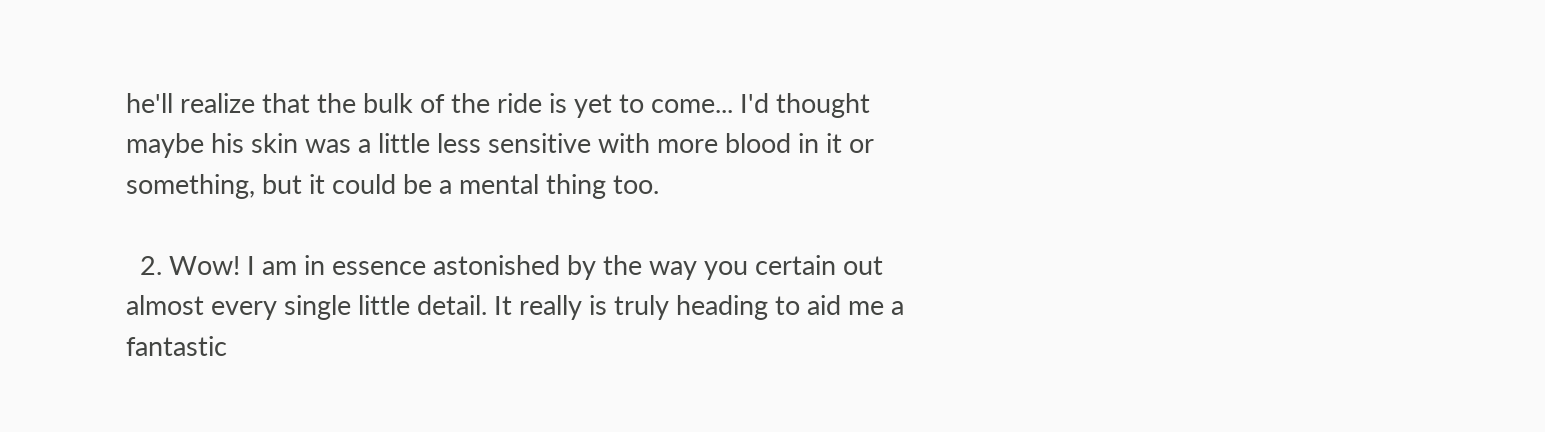he'll realize that the bulk of the ride is yet to come... I'd thought maybe his skin was a little less sensitive with more blood in it or something, but it could be a mental thing too.

  2. Wow! I am in essence astonished by the way you certain out almost every single little detail. It really is truly heading to aid me a fantastic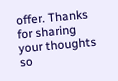offer. Thanks for sharing your thoughts so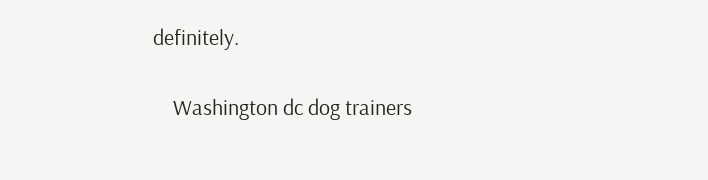definitely.

    Washington dc dog trainers